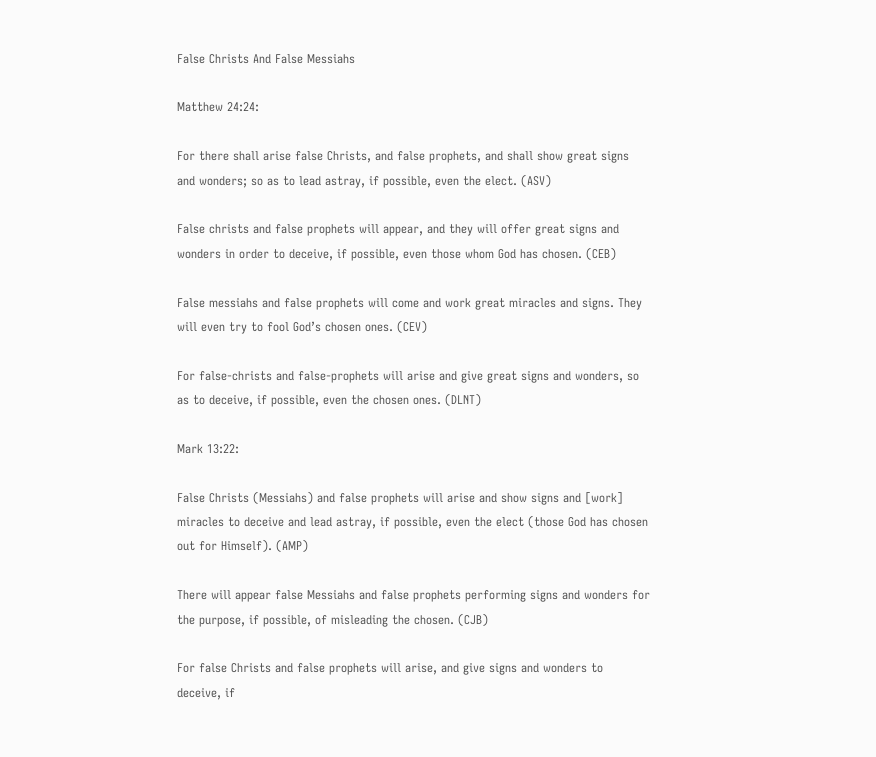False Christs And False Messiahs

Matthew 24:24:

For there shall arise false Christs, and false prophets, and shall show great signs and wonders; so as to lead astray, if possible, even the elect. (ASV)

False christs and false prophets will appear, and they will offer great signs and wonders in order to deceive, if possible, even those whom God has chosen. (CEB)

False messiahs and false prophets will come and work great miracles and signs. They will even try to fool God’s chosen ones. (CEV)

For false-christs and false-prophets will arise and give great signs and wonders, so as to deceive, if possible, even the chosen ones. (DLNT)

Mark 13:22:

False Christs (Messiahs) and false prophets will arise and show signs and [work] miracles to deceive and lead astray, if possible, even the elect (those God has chosen out for Himself). (AMP)

There will appear false Messiahs and false prophets performing signs and wonders for the purpose, if possible, of misleading the chosen. (CJB)

For false Christs and false prophets will arise, and give signs and wonders to deceive, if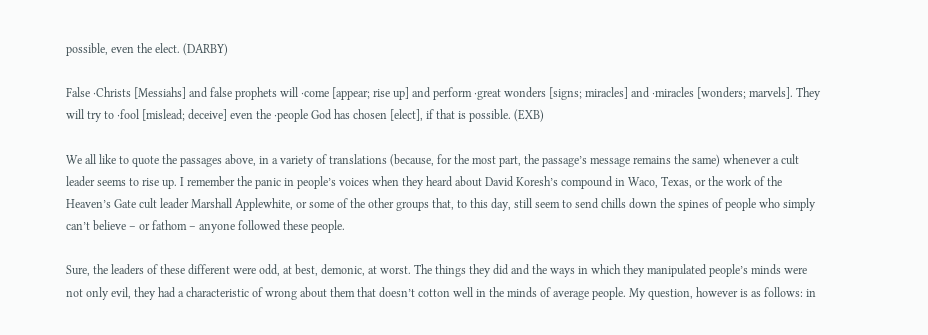possible, even the elect. (DARBY)

False ·Christs [Messiahs] and false prophets will ·come [appear; rise up] and perform ·great wonders [signs; miracles] and ·miracles [wonders; marvels]. They will try to ·fool [mislead; deceive] even the ·people God has chosen [elect], if that is possible. (EXB)

We all like to quote the passages above, in a variety of translations (because, for the most part, the passage’s message remains the same) whenever a cult leader seems to rise up. I remember the panic in people’s voices when they heard about David Koresh’s compound in Waco, Texas, or the work of the Heaven’s Gate cult leader Marshall Applewhite, or some of the other groups that, to this day, still seem to send chills down the spines of people who simply can’t believe – or fathom – anyone followed these people.

Sure, the leaders of these different were odd, at best, demonic, at worst. The things they did and the ways in which they manipulated people’s minds were not only evil, they had a characteristic of wrong about them that doesn’t cotton well in the minds of average people. My question, however is as follows: in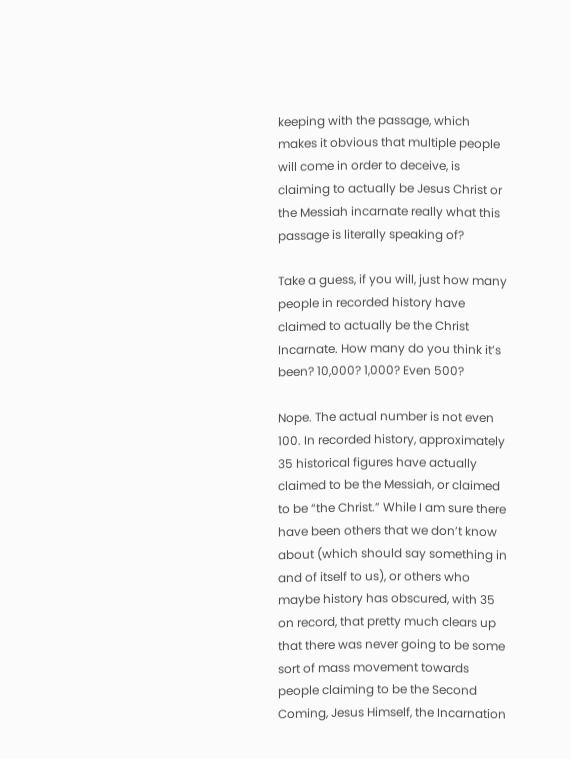keeping with the passage, which makes it obvious that multiple people will come in order to deceive, is claiming to actually be Jesus Christ or the Messiah incarnate really what this passage is literally speaking of?

Take a guess, if you will, just how many people in recorded history have claimed to actually be the Christ Incarnate. How many do you think it’s been? 10,000? 1,000? Even 500?

Nope. The actual number is not even 100. In recorded history, approximately 35 historical figures have actually claimed to be the Messiah, or claimed to be “the Christ.” While I am sure there have been others that we don’t know about (which should say something in and of itself to us), or others who maybe history has obscured, with 35 on record, that pretty much clears up that there was never going to be some sort of mass movement towards people claiming to be the Second Coming, Jesus Himself, the Incarnation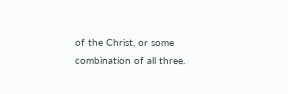of the Christ, or some combination of all three.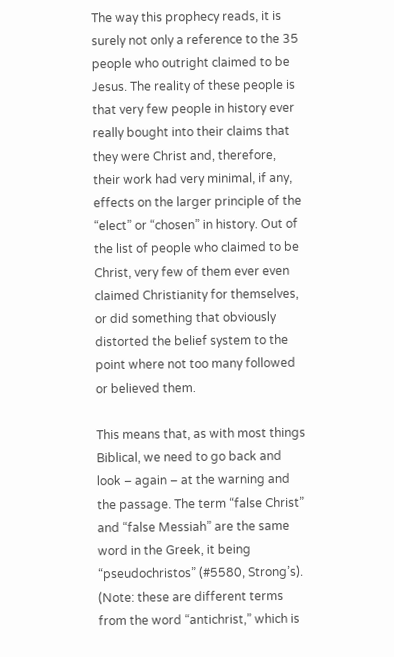The way this prophecy reads, it is surely not only a reference to the 35 people who outright claimed to be Jesus. The reality of these people is that very few people in history ever really bought into their claims that they were Christ and, therefore, their work had very minimal, if any, effects on the larger principle of the “elect” or “chosen” in history. Out of the list of people who claimed to be Christ, very few of them ever even claimed Christianity for themselves, or did something that obviously distorted the belief system to the point where not too many followed or believed them.

This means that, as with most things Biblical, we need to go back and look – again – at the warning and the passage. The term “false Christ” and “false Messiah” are the same word in the Greek, it being “pseudochristos” (#5580, Strong’s). (Note: these are different terms from the word “antichrist,” which is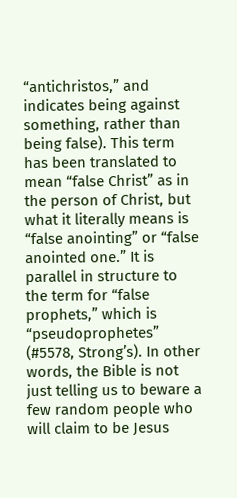“antichristos,” and indicates being against something, rather than being false). This term has been translated to mean “false Christ” as in the person of Christ, but what it literally means is “false anointing” or “false anointed one.” It is parallel in structure to the term for “false prophets,” which is “pseudoprophetes” (#5578, Strong’s). In other words, the Bible is not just telling us to beware a few random people who will claim to be Jesus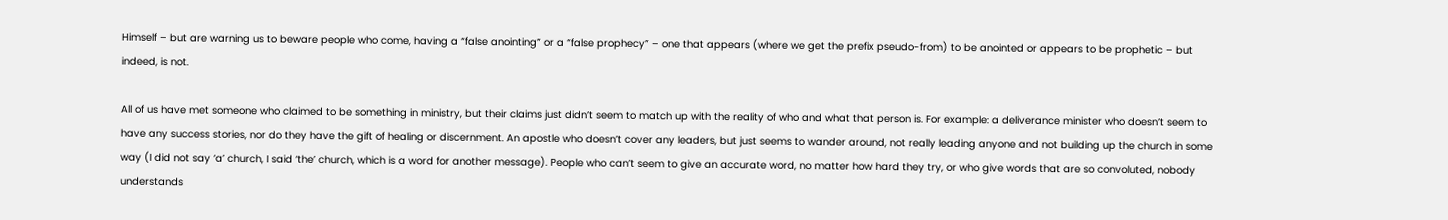Himself – but are warning us to beware people who come, having a “false anointing” or a “false prophecy” – one that appears (where we get the prefix pseudo-from) to be anointed or appears to be prophetic – but indeed, is not.

All of us have met someone who claimed to be something in ministry, but their claims just didn’t seem to match up with the reality of who and what that person is. For example: a deliverance minister who doesn’t seem to have any success stories, nor do they have the gift of healing or discernment. An apostle who doesn’t cover any leaders, but just seems to wander around, not really leading anyone and not building up the church in some way (I did not say ‘a’ church, I said ‘the’ church, which is a word for another message). People who can’t seem to give an accurate word, no matter how hard they try, or who give words that are so convoluted, nobody understands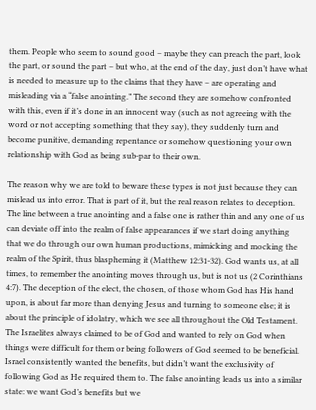them. People who seem to sound good – maybe they can preach the part, look the part, or sound the part – but who, at the end of the day, just don’t have what is needed to measure up to the claims that they have – are operating and misleading via a “false anointing.” The second they are somehow confronted with this, even if it’s done in an innocent way (such as not agreeing with the word or not accepting something that they say), they suddenly turn and become punitive, demanding repentance or somehow questioning your own relationship with God as being sub-par to their own.

The reason why we are told to beware these types is not just because they can mislead us into error. That is part of it, but the real reason relates to deception. The line between a true anointing and a false one is rather thin and any one of us can deviate off into the realm of false appearances if we start doing anything that we do through our own human productions, mimicking and mocking the realm of the Spirit, thus blaspheming it (Matthew 12:31-32). God wants us, at all times, to remember the anointing moves through us, but is not us (2 Corinthians 4:7). The deception of the elect, the chosen, of those whom God has His hand upon, is about far more than denying Jesus and turning to someone else; it is about the principle of idolatry, which we see all throughout the Old Testament. The Israelites always claimed to be of God and wanted to rely on God when things were difficult for them or being followers of God seemed to be beneficial. Israel consistently wanted the benefits, but didn’t want the exclusivity of following God as He required them to. The false anointing leads us into a similar state: we want God’s benefits but we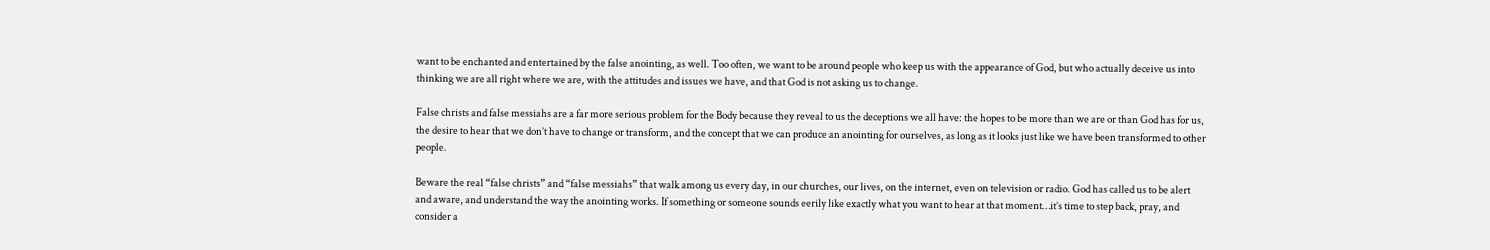want to be enchanted and entertained by the false anointing, as well. Too often, we want to be around people who keep us with the appearance of God, but who actually deceive us into thinking we are all right where we are, with the attitudes and issues we have, and that God is not asking us to change.

False christs and false messiahs are a far more serious problem for the Body because they reveal to us the deceptions we all have: the hopes to be more than we are or than God has for us, the desire to hear that we don’t have to change or transform, and the concept that we can produce an anointing for ourselves, as long as it looks just like we have been transformed to other people.

Beware the real “false christs” and “false messiahs” that walk among us every day, in our churches, our lives, on the internet, even on television or radio. God has called us to be alert and aware, and understand the way the anointing works. If something or someone sounds eerily like exactly what you want to hear at that moment…it’s time to step back, pray, and consider a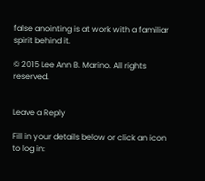false anointing is at work with a familiar spirit behind it.

© 2015 Lee Ann B. Marino. All rights reserved.


Leave a Reply

Fill in your details below or click an icon to log in: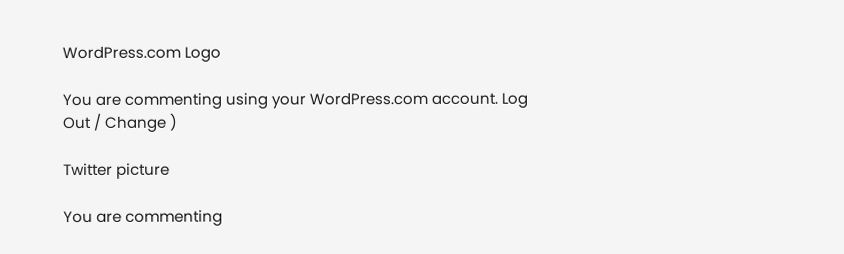WordPress.com Logo

You are commenting using your WordPress.com account. Log Out / Change )

Twitter picture

You are commenting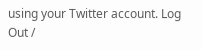using your Twitter account. Log Out /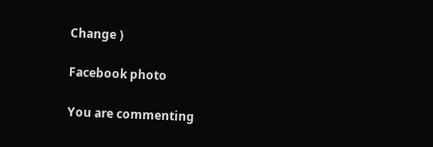Change )

Facebook photo

You are commenting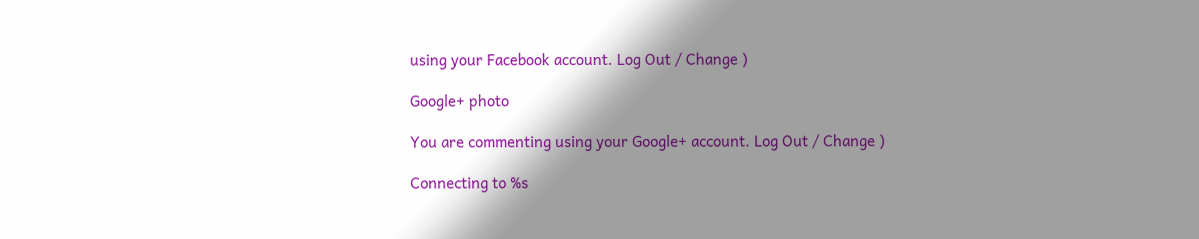using your Facebook account. Log Out / Change )

Google+ photo

You are commenting using your Google+ account. Log Out / Change )

Connecting to %s